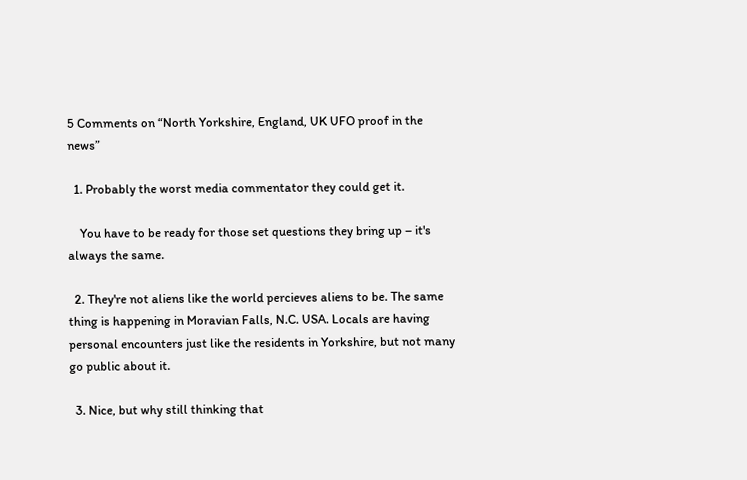5 Comments on “North Yorkshire, England, UK UFO proof in the news”

  1. Probably the worst media commentator they could get it.

    You have to be ready for those set questions they bring up – it's always the same.

  2. They're not aliens like the world percieves aliens to be. The same thing is happening in Moravian Falls, N.C. USA. Locals are having personal encounters just like the residents in Yorkshire, but not many go public about it.

  3. Nice, but why still thinking that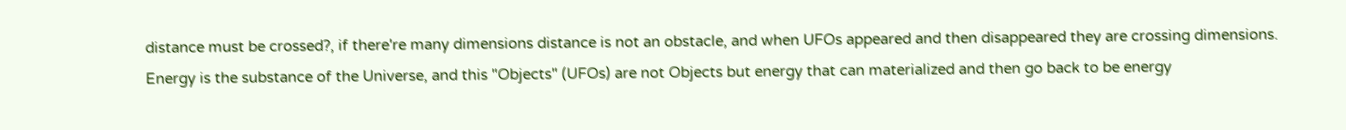distance must be crossed?, if there're many dimensions distance is not an obstacle, and when UFOs appeared and then disappeared they are crossing dimensions. Energy is the substance of the Universe, and this "Objects" (UFOs) are not Objects but energy that can materialized and then go back to be energy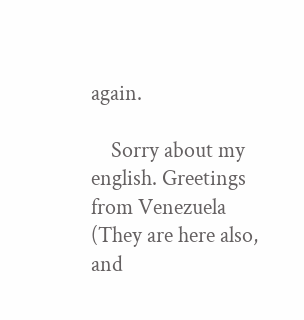again.

    Sorry about my english. Greetings from Venezuela (They are here also, and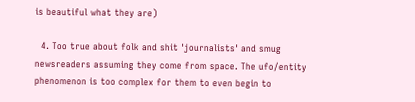is beautiful what they are)

  4. Too true about folk and shit 'journalists' and smug newsreaders assuming they come from space. The ufo/entity phenomenon is too complex for them to even begin to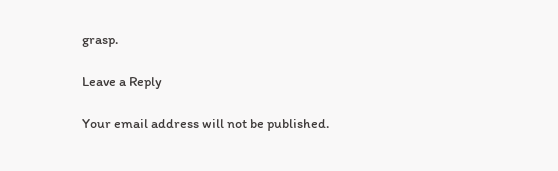grasp.

Leave a Reply

Your email address will not be published.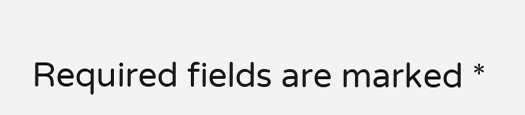Required fields are marked *